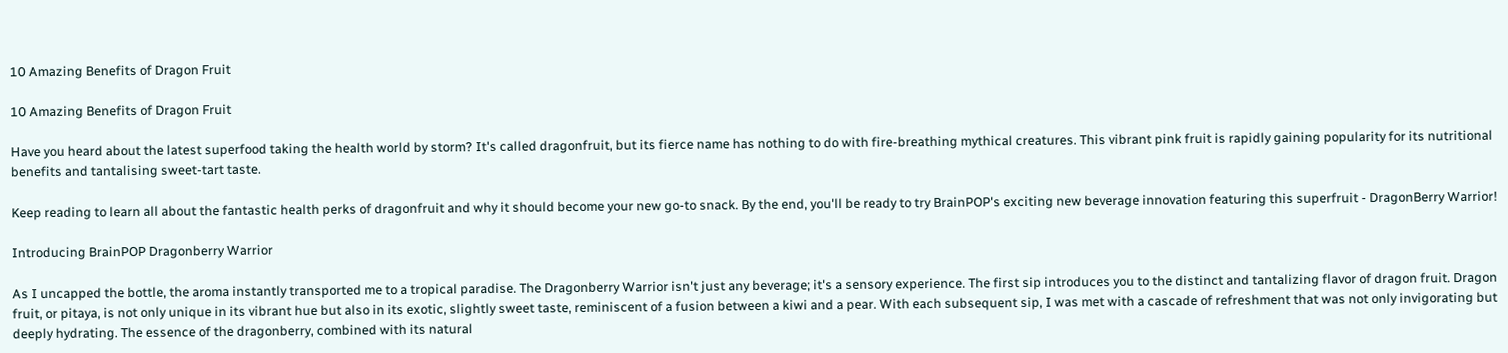10 Amazing Benefits of Dragon Fruit

10 Amazing Benefits of Dragon Fruit

Have you heard about the latest superfood taking the health world by storm? It's called dragonfruit, but its fierce name has nothing to do with fire-breathing mythical creatures. This vibrant pink fruit is rapidly gaining popularity for its nutritional benefits and tantalising sweet-tart taste.

Keep reading to learn all about the fantastic health perks of dragonfruit and why it should become your new go-to snack. By the end, you'll be ready to try BrainPOP's exciting new beverage innovation featuring this superfruit - DragonBerry Warrior!

Introducing BrainPOP Dragonberry Warrior

As I uncapped the bottle, the aroma instantly transported me to a tropical paradise. The Dragonberry Warrior isn't just any beverage; it's a sensory experience. The first sip introduces you to the distinct and tantalizing flavor of dragon fruit. Dragon fruit, or pitaya, is not only unique in its vibrant hue but also in its exotic, slightly sweet taste, reminiscent of a fusion between a kiwi and a pear. With each subsequent sip, I was met with a cascade of refreshment that was not only invigorating but deeply hydrating. The essence of the dragonberry, combined with its natural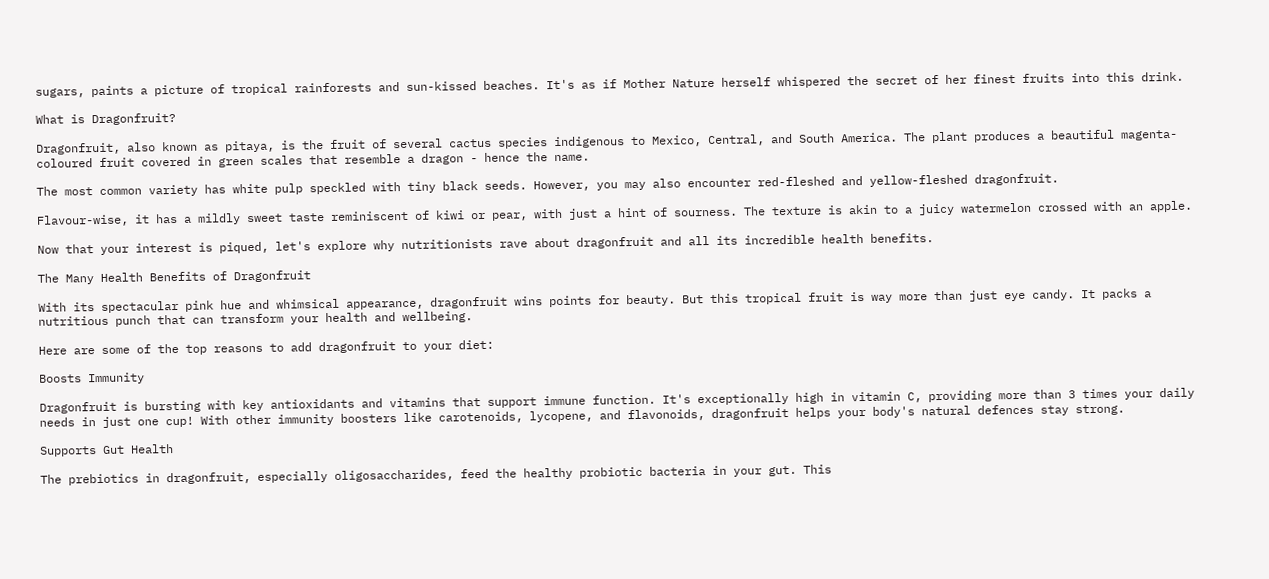sugars, paints a picture of tropical rainforests and sun-kissed beaches. It's as if Mother Nature herself whispered the secret of her finest fruits into this drink.

What is Dragonfruit?

Dragonfruit, also known as pitaya, is the fruit of several cactus species indigenous to Mexico, Central, and South America. The plant produces a beautiful magenta-coloured fruit covered in green scales that resemble a dragon - hence the name.

The most common variety has white pulp speckled with tiny black seeds. However, you may also encounter red-fleshed and yellow-fleshed dragonfruit.

Flavour-wise, it has a mildly sweet taste reminiscent of kiwi or pear, with just a hint of sourness. The texture is akin to a juicy watermelon crossed with an apple.

Now that your interest is piqued, let's explore why nutritionists rave about dragonfruit and all its incredible health benefits.

The Many Health Benefits of Dragonfruit

With its spectacular pink hue and whimsical appearance, dragonfruit wins points for beauty. But this tropical fruit is way more than just eye candy. It packs a nutritious punch that can transform your health and wellbeing.

Here are some of the top reasons to add dragonfruit to your diet:

Boosts Immunity

Dragonfruit is bursting with key antioxidants and vitamins that support immune function. It's exceptionally high in vitamin C, providing more than 3 times your daily needs in just one cup! With other immunity boosters like carotenoids, lycopene, and flavonoids, dragonfruit helps your body's natural defences stay strong.

Supports Gut Health

The prebiotics in dragonfruit, especially oligosaccharides, feed the healthy probiotic bacteria in your gut. This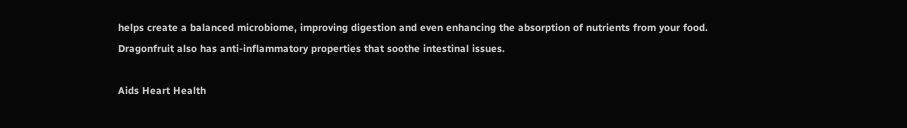helps create a balanced microbiome, improving digestion and even enhancing the absorption of nutrients from your food. Dragonfruit also has anti-inflammatory properties that soothe intestinal issues.

Aids Heart Health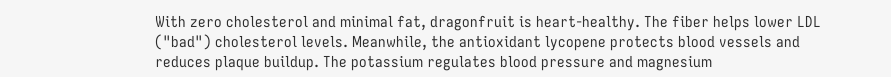With zero cholesterol and minimal fat, dragonfruit is heart-healthy. The fiber helps lower LDL ("bad") cholesterol levels. Meanwhile, the antioxidant lycopene protects blood vessels and reduces plaque buildup. The potassium regulates blood pressure and magnesium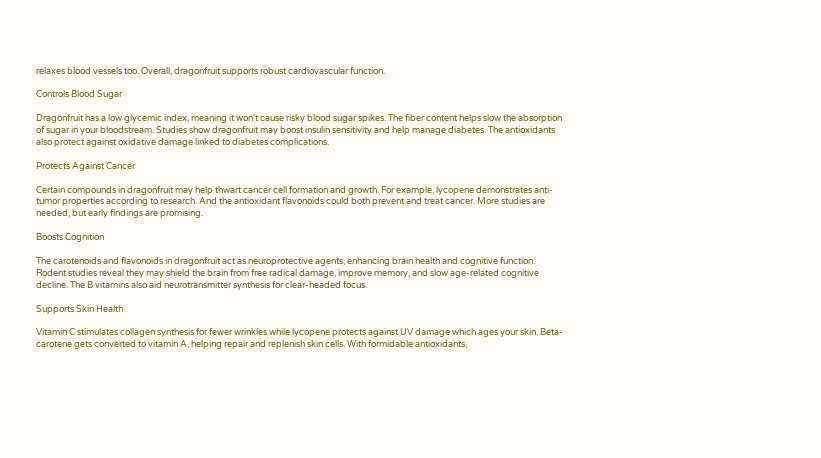relaxes blood vessels too. Overall, dragonfruit supports robust cardiovascular function.

Controls Blood Sugar

Dragonfruit has a low glycemic index, meaning it won't cause risky blood sugar spikes. The fiber content helps slow the absorption of sugar in your bloodstream. Studies show dragonfruit may boost insulin sensitivity and help manage diabetes. The antioxidants also protect against oxidative damage linked to diabetes complications.

Protects Against Cancer

Certain compounds in dragonfruit may help thwart cancer cell formation and growth. For example, lycopene demonstrates anti-tumor properties according to research. And the antioxidant flavonoids could both prevent and treat cancer. More studies are needed, but early findings are promising.

Boosts Cognition

The carotenoids and flavonoids in dragonfruit act as neuroprotective agents, enhancing brain health and cognitive function. Rodent studies reveal they may shield the brain from free radical damage, improve memory, and slow age-related cognitive decline. The B vitamins also aid neurotransmitter synthesis for clear-headed focus.

Supports Skin Health

Vitamin C stimulates collagen synthesis for fewer wrinkles while lycopene protects against UV damage which ages your skin. Beta-carotene gets converted to vitamin A, helping repair and replenish skin cells. With formidable antioxidants,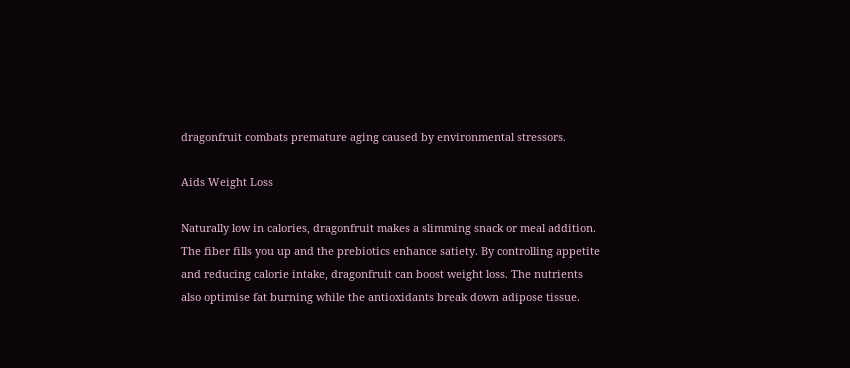dragonfruit combats premature aging caused by environmental stressors.

Aids Weight Loss

Naturally low in calories, dragonfruit makes a slimming snack or meal addition. The fiber fills you up and the prebiotics enhance satiety. By controlling appetite and reducing calorie intake, dragonfruit can boost weight loss. The nutrients also optimise fat burning while the antioxidants break down adipose tissue.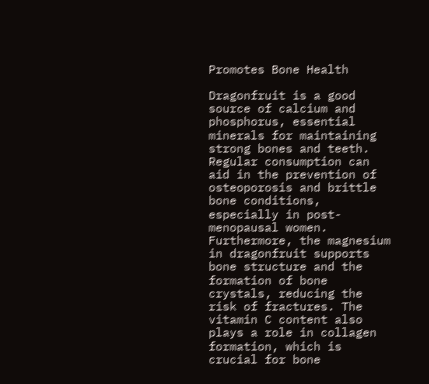Promotes Bone Health

Dragonfruit is a good source of calcium and phosphorus, essential minerals for maintaining strong bones and teeth. Regular consumption can aid in the prevention of osteoporosis and brittle bone conditions, especially in post-menopausal women. Furthermore, the magnesium in dragonfruit supports bone structure and the formation of bone crystals, reducing the risk of fractures. The vitamin C content also plays a role in collagen formation, which is crucial for bone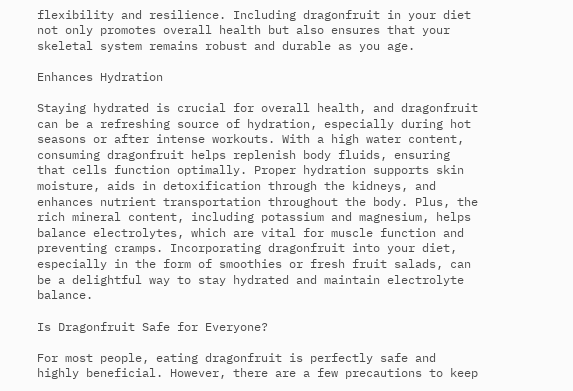flexibility and resilience. Including dragonfruit in your diet not only promotes overall health but also ensures that your skeletal system remains robust and durable as you age.

Enhances Hydration

Staying hydrated is crucial for overall health, and dragonfruit can be a refreshing source of hydration, especially during hot seasons or after intense workouts. With a high water content, consuming dragonfruit helps replenish body fluids, ensuring that cells function optimally. Proper hydration supports skin moisture, aids in detoxification through the kidneys, and enhances nutrient transportation throughout the body. Plus, the rich mineral content, including potassium and magnesium, helps balance electrolytes, which are vital for muscle function and preventing cramps. Incorporating dragonfruit into your diet, especially in the form of smoothies or fresh fruit salads, can be a delightful way to stay hydrated and maintain electrolyte balance.

Is Dragonfruit Safe for Everyone?

For most people, eating dragonfruit is perfectly safe and highly beneficial. However, there are a few precautions to keep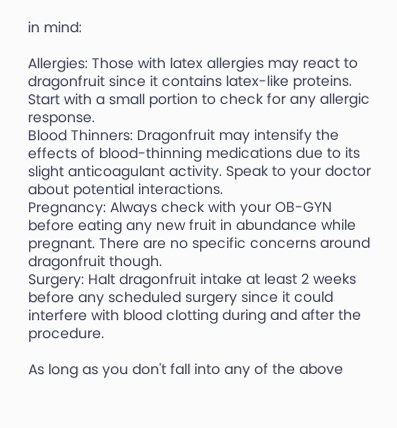in mind:

Allergies: Those with latex allergies may react to dragonfruit since it contains latex-like proteins. Start with a small portion to check for any allergic response.
Blood Thinners: Dragonfruit may intensify the effects of blood-thinning medications due to its slight anticoagulant activity. Speak to your doctor about potential interactions.
Pregnancy: Always check with your OB-GYN before eating any new fruit in abundance while pregnant. There are no specific concerns around dragonfruit though.
Surgery: Halt dragonfruit intake at least 2 weeks before any scheduled surgery since it could interfere with blood clotting during and after the procedure.

As long as you don't fall into any of the above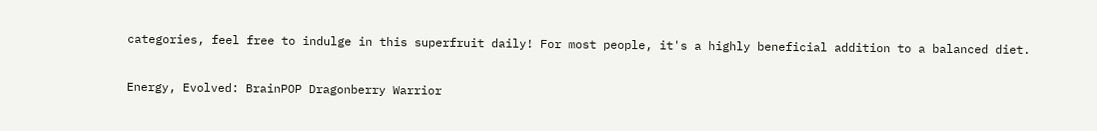categories, feel free to indulge in this superfruit daily! For most people, it's a highly beneficial addition to a balanced diet.

Energy, Evolved: BrainPOP Dragonberry Warrior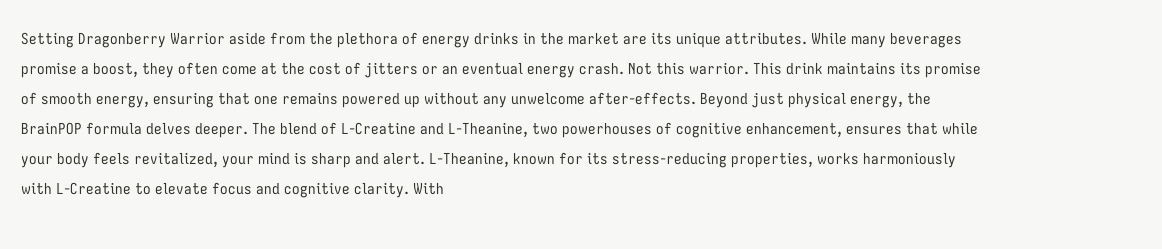Setting Dragonberry Warrior aside from the plethora of energy drinks in the market are its unique attributes. While many beverages promise a boost, they often come at the cost of jitters or an eventual energy crash. Not this warrior. This drink maintains its promise of smooth energy, ensuring that one remains powered up without any unwelcome after-effects. Beyond just physical energy, the BrainPOP formula delves deeper. The blend of L-Creatine and L-Theanine, two powerhouses of cognitive enhancement, ensures that while your body feels revitalized, your mind is sharp and alert. L-Theanine, known for its stress-reducing properties, works harmoniously with L-Creatine to elevate focus and cognitive clarity. With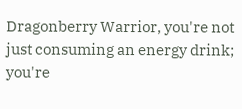Dragonberry Warrior, you're not just consuming an energy drink; you're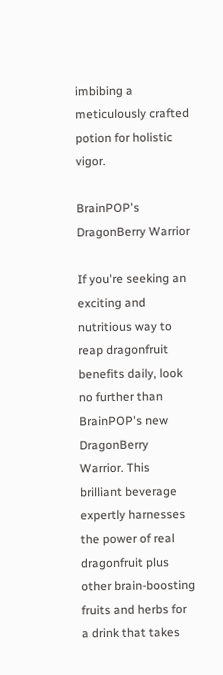imbibing a meticulously crafted potion for holistic vigor.

BrainPOP's DragonBerry Warrior

If you're seeking an exciting and nutritious way to reap dragonfruit benefits daily, look no further than BrainPOP's new DragonBerry Warrior. This brilliant beverage expertly harnesses the power of real dragonfruit plus other brain-boosting fruits and herbs for a drink that takes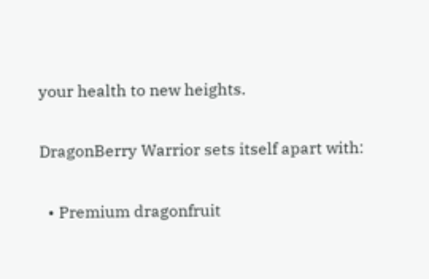your health to new heights.

DragonBerry Warrior sets itself apart with:

  • Premium dragonfruit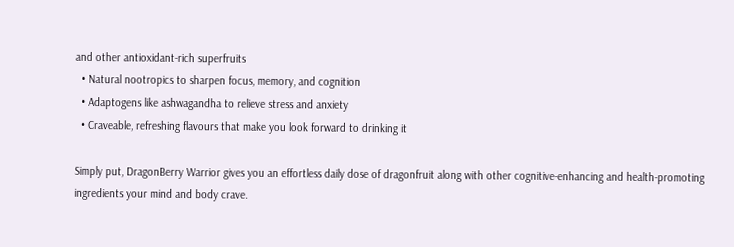and other antioxidant-rich superfruits
  • Natural nootropics to sharpen focus, memory, and cognition
  • Adaptogens like ashwagandha to relieve stress and anxiety
  • Craveable, refreshing flavours that make you look forward to drinking it

Simply put, DragonBerry Warrior gives you an effortless daily dose of dragonfruit along with other cognitive-enhancing and health-promoting ingredients your mind and body crave.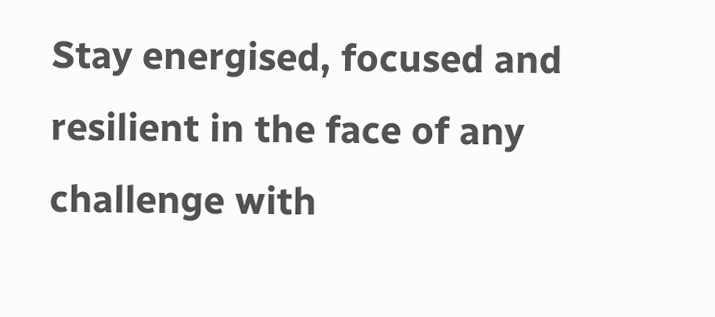Stay energised, focused and resilient in the face of any challenge with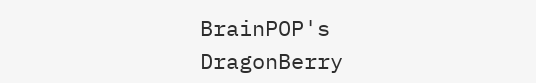BrainPOP's DragonBerry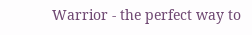Warrior - the perfect way to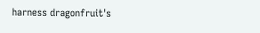harness dragonfruit's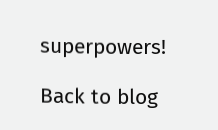superpowers!

Back to blog